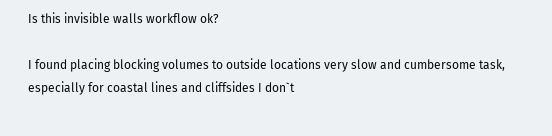Is this invisible walls workflow ok?

I found placing blocking volumes to outside locations very slow and cumbersome task, especially for coastal lines and cliffsides I don`t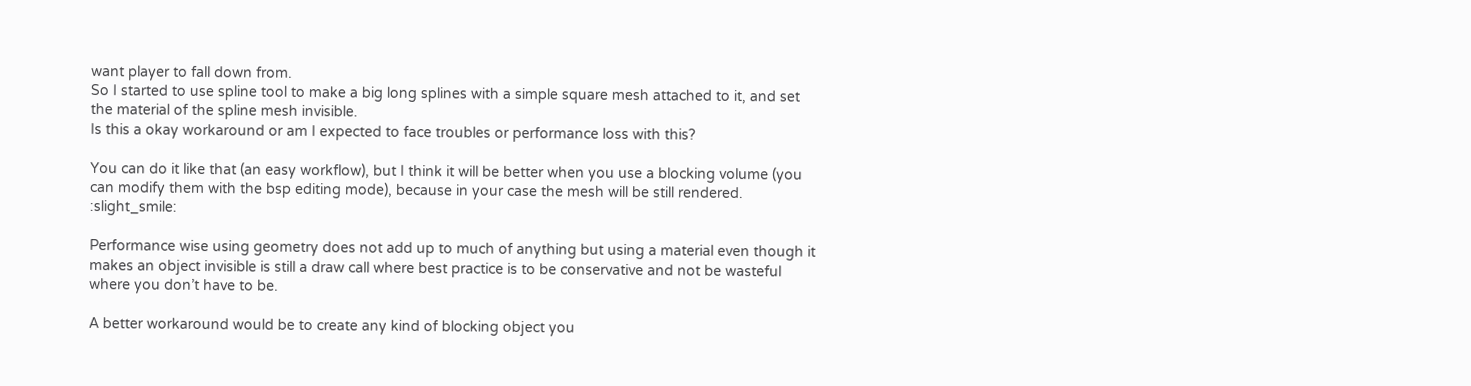want player to fall down from.
So I started to use spline tool to make a big long splines with a simple square mesh attached to it, and set the material of the spline mesh invisible.
Is this a okay workaround or am I expected to face troubles or performance loss with this?

You can do it like that (an easy workflow), but I think it will be better when you use a blocking volume (you can modify them with the bsp editing mode), because in your case the mesh will be still rendered. :slight_smile:

Performance wise using geometry does not add up to much of anything but using a material even though it makes an object invisible is still a draw call where best practice is to be conservative and not be wasteful where you don’t have to be.

A better workaround would be to create any kind of blocking object you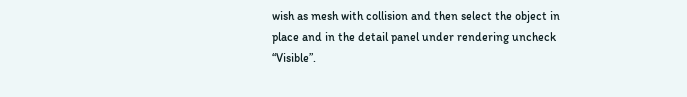wish as mesh with collision and then select the object in place and in the detail panel under rendering uncheck “Visible”.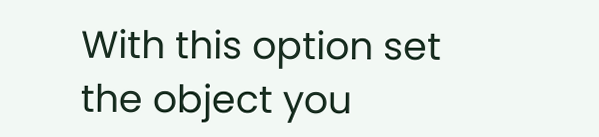With this option set the object you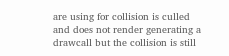are using for collision is culled and does not render generating a drawcall but the collision is still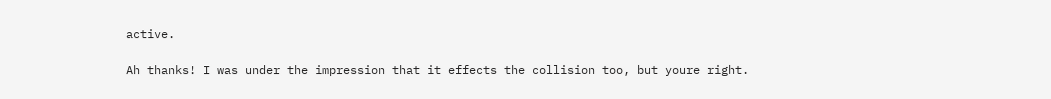active.

Ah thanks! I was under the impression that it effects the collision too, but youre right.